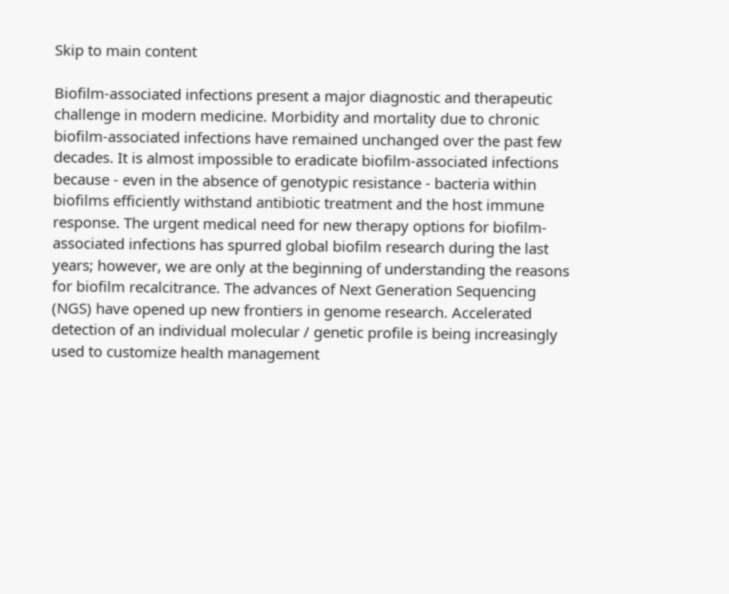Skip to main content

Biofilm-associated infections present a major diagnostic and therapeutic challenge in modern medicine. Morbidity and mortality due to chronic biofilm-associated infections have remained unchanged over the past few decades. It is almost impossible to eradicate biofilm-associated infections because - even in the absence of genotypic resistance - bacteria within biofilms efficiently withstand antibiotic treatment and the host immune response. The urgent medical need for new therapy options for biofilm-associated infections has spurred global biofilm research during the last years; however, we are only at the beginning of understanding the reasons for biofilm recalcitrance. The advances of Next Generation Sequencing (NGS) have opened up new frontiers in genome research. Accelerated detection of an individual molecular / genetic profile is being increasingly used to customize health management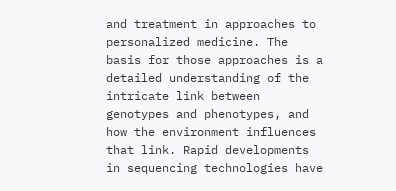and treatment in approaches to personalized medicine. The basis for those approaches is a detailed understanding of the intricate link between genotypes and phenotypes, and how the environment influences that link. Rapid developments in sequencing technologies have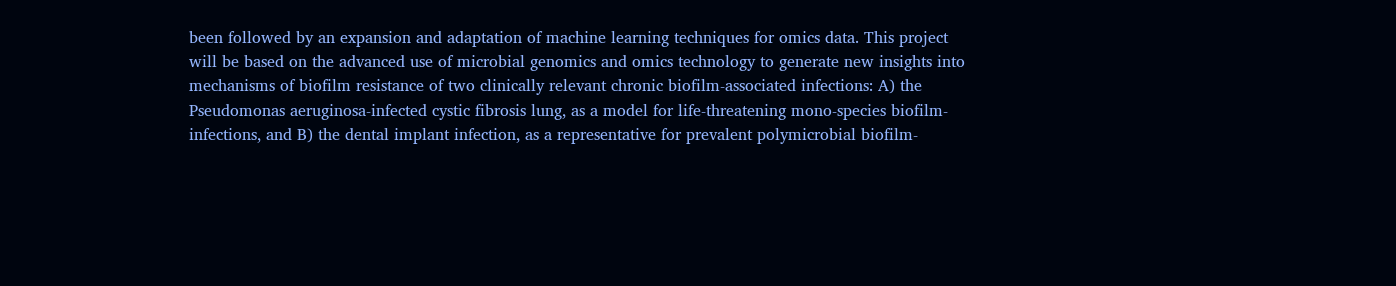been followed by an expansion and adaptation of machine learning techniques for omics data. This project will be based on the advanced use of microbial genomics and omics technology to generate new insights into mechanisms of biofilm resistance of two clinically relevant chronic biofilm-associated infections: A) the Pseudomonas aeruginosa-infected cystic fibrosis lung, as a model for life-threatening mono-species biofilm-infections, and B) the dental implant infection, as a representative for prevalent polymicrobial biofilm-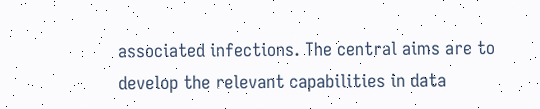associated infections. The central aims are to develop the relevant capabilities in data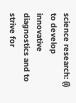science research: (i) to develop innovative diagnostics and to strive for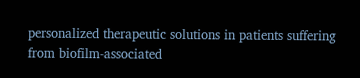personalized therapeutic solutions in patients suffering from biofilm-associated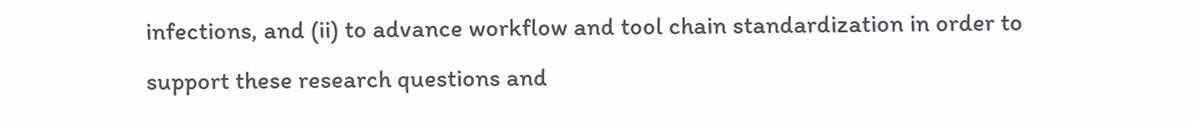infections, and (ii) to advance workflow and tool chain standardization in order to support these research questions and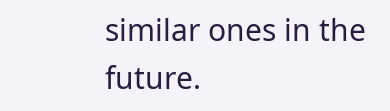similar ones in the future.